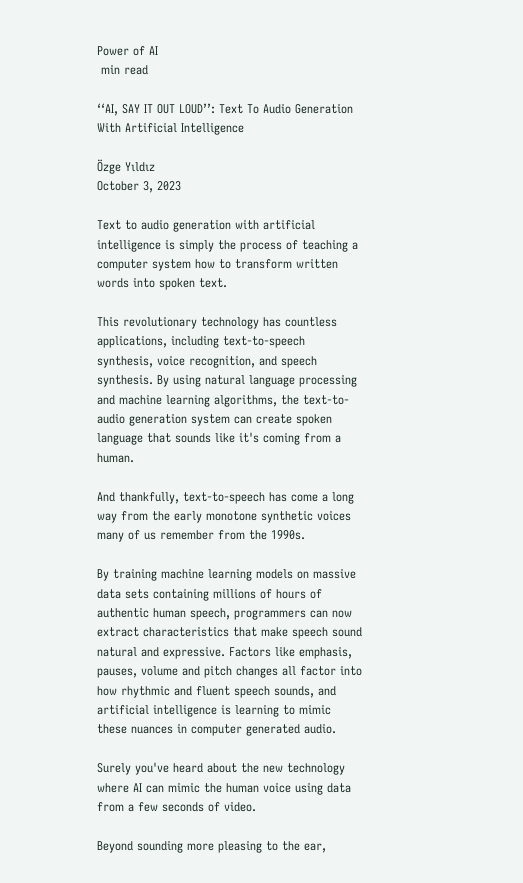Power of AI
 min read

‘‘AI, SAY IT OUT LOUD’’: Text To Audio Generation With Artificial Intelligence

Özge Yıldız
October 3, 2023

Text to audio generation with artificial intelligence is simply the process of teaching a computer system how to transform written words into spoken text.

This revolutionary technology has countless applications, including text-to-speech synthesis, voice recognition, and speech synthesis. By using natural language processing and machine learning algorithms, the text-to-audio generation system can create spoken language that sounds like it's coming from a human.

And thankfully, text-to-speech has come a long way from the early monotone synthetic voices many of us remember from the 1990s.

By training machine learning models on massive data sets containing millions of hours of authentic human speech, programmers can now extract characteristics that make speech sound natural and expressive. Factors like emphasis, pauses, volume and pitch changes all factor into how rhythmic and fluent speech sounds, and artificial intelligence is learning to mimic these nuances in computer generated audio.

Surely you've heard about the new technology where AI can mimic the human voice using data from a few seconds of video.

Beyond sounding more pleasing to the ear,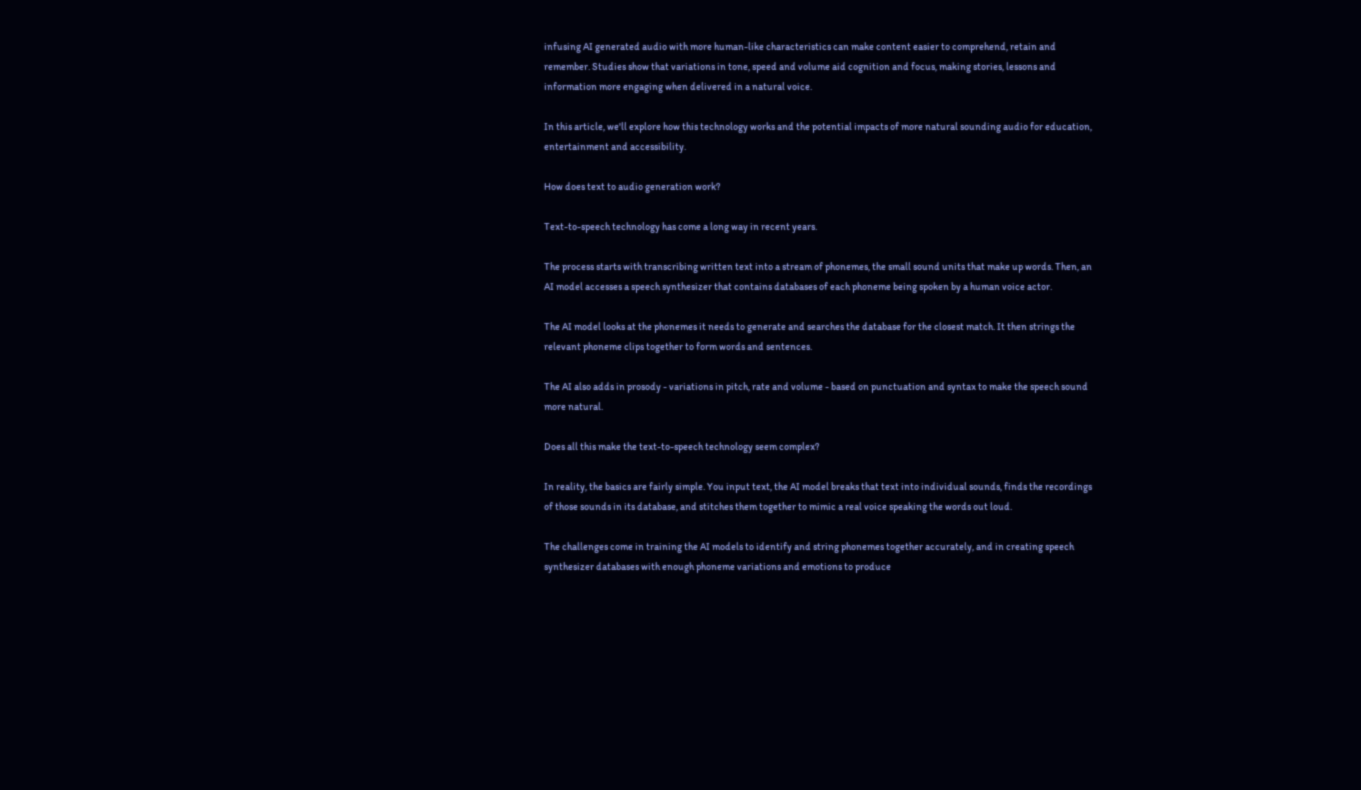infusing AI generated audio with more human-like characteristics can make content easier to comprehend, retain and remember. Studies show that variations in tone, speed and volume aid cognition and focus, making stories, lessons and information more engaging when delivered in a natural voice.

In this article, we'll explore how this technology works and the potential impacts of more natural sounding audio for education, entertainment and accessibility.

How does text to audio generation work?

Text-to-speech technology has come a long way in recent years.

The process starts with transcribing written text into a stream of phonemes, the small sound units that make up words. Then, an AI model accesses a speech synthesizer that contains databases of each phoneme being spoken by a human voice actor.

The AI model looks at the phonemes it needs to generate and searches the database for the closest match. It then strings the relevant phoneme clips together to form words and sentences.

The AI also adds in prosody - variations in pitch, rate and volume - based on punctuation and syntax to make the speech sound more natural.

Does all this make the text-to-speech technology seem complex?

In reality, the basics are fairly simple. You input text, the AI model breaks that text into individual sounds, finds the recordings of those sounds in its database, and stitches them together to mimic a real voice speaking the words out loud.

The challenges come in training the AI models to identify and string phonemes together accurately, and in creating speech synthesizer databases with enough phoneme variations and emotions to produce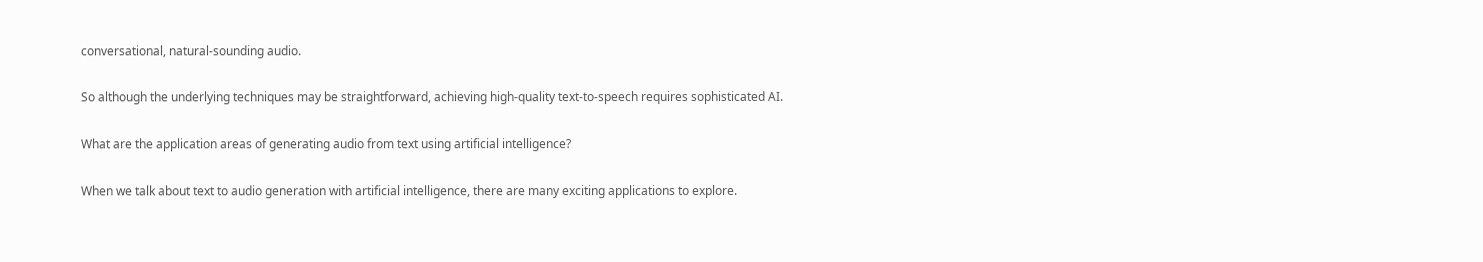conversational, natural-sounding audio.

So although the underlying techniques may be straightforward, achieving high-quality text-to-speech requires sophisticated AI.

What are the application areas of generating audio from text using artificial intelligence?

When we talk about text to audio generation with artificial intelligence, there are many exciting applications to explore.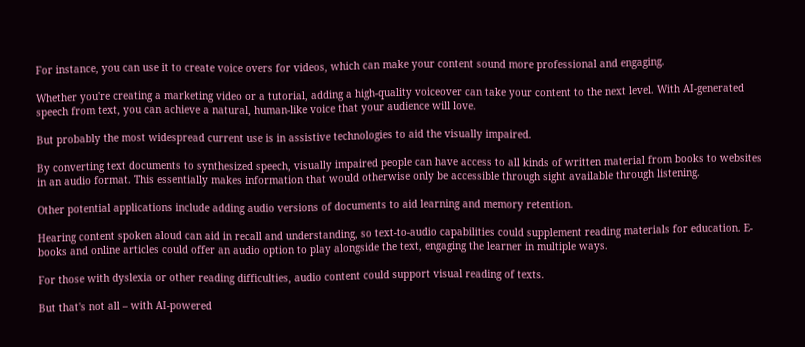For instance, you can use it to create voice overs for videos, which can make your content sound more professional and engaging.

Whether you're creating a marketing video or a tutorial, adding a high-quality voiceover can take your content to the next level. With AI-generated speech from text, you can achieve a natural, human-like voice that your audience will love.

But probably the most widespread current use is in assistive technologies to aid the visually impaired.

By converting text documents to synthesized speech, visually impaired people can have access to all kinds of written material from books to websites in an audio format. This essentially makes information that would otherwise only be accessible through sight available through listening.

Other potential applications include adding audio versions of documents to aid learning and memory retention.

Hearing content spoken aloud can aid in recall and understanding, so text-to-audio capabilities could supplement reading materials for education. E-books and online articles could offer an audio option to play alongside the text, engaging the learner in multiple ways.

For those with dyslexia or other reading difficulties, audio content could support visual reading of texts.

But that's not all – with AI-powered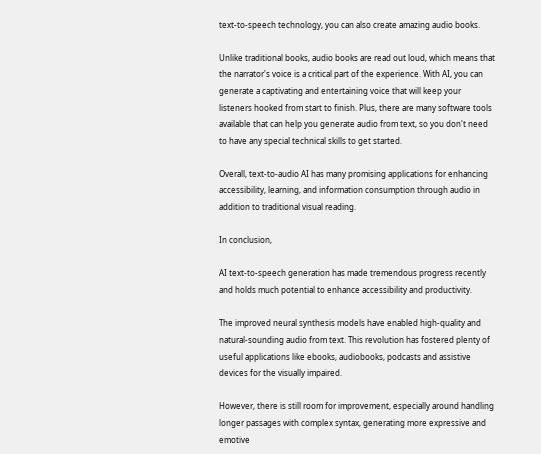text-to-speech technology, you can also create amazing audio books.

Unlike traditional books, audio books are read out loud, which means that the narrator's voice is a critical part of the experience. With AI, you can generate a captivating and entertaining voice that will keep your listeners hooked from start to finish. Plus, there are many software tools available that can help you generate audio from text, so you don't need to have any special technical skills to get started.

Overall, text-to-audio AI has many promising applications for enhancing accessibility, learning, and information consumption through audio in addition to traditional visual reading.

In conclusion,

AI text-to-speech generation has made tremendous progress recently and holds much potential to enhance accessibility and productivity.

The improved neural synthesis models have enabled high-quality and natural-sounding audio from text. This revolution has fostered plenty of useful applications like ebooks, audiobooks, podcasts and assistive devices for the visually impaired.

However, there is still room for improvement, especially around handling longer passages with complex syntax, generating more expressive and emotive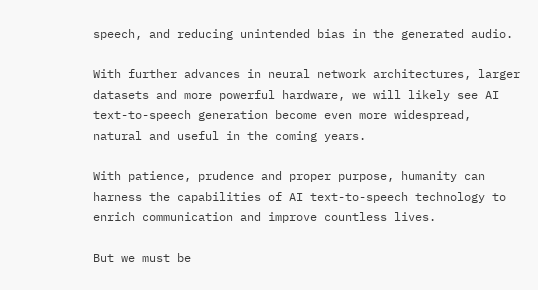speech, and reducing unintended bias in the generated audio.

With further advances in neural network architectures, larger datasets and more powerful hardware, we will likely see AI text-to-speech generation become even more widespread, natural and useful in the coming years.

With patience, prudence and proper purpose, humanity can harness the capabilities of AI text-to-speech technology to enrich communication and improve countless lives.

But we must be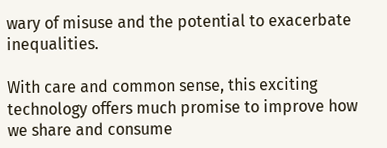wary of misuse and the potential to exacerbate inequalities.

With care and common sense, this exciting technology offers much promise to improve how we share and consume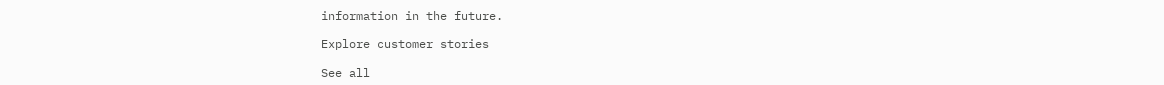information in the future.

Explore customer stories

See all